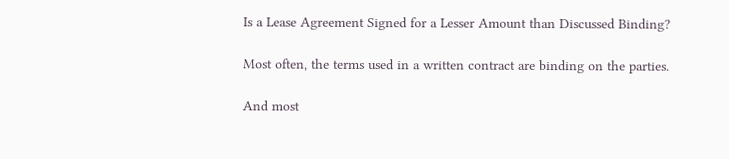Is a Lease Agreement Signed for a Lesser Amount than Discussed Binding?

Most often, the terms used in a written contract are binding on the parties.

And most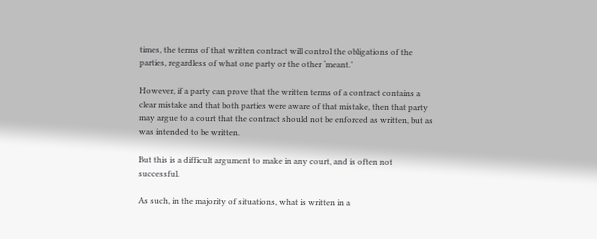times, the terms of that written contract will control the obligations of the parties, regardless of what one party or the other ‘meant.’

However, if a party can prove that the written terms of a contract contains a clear mistake and that both parties were aware of that mistake, then that party may argue to a court that the contract should not be enforced as written, but as was intended to be written.

But this is a difficult argument to make in any court, and is often not successful.

As such, in the majority of situations, what is written in a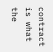contract is what the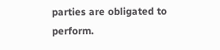parties are obligated to perform.